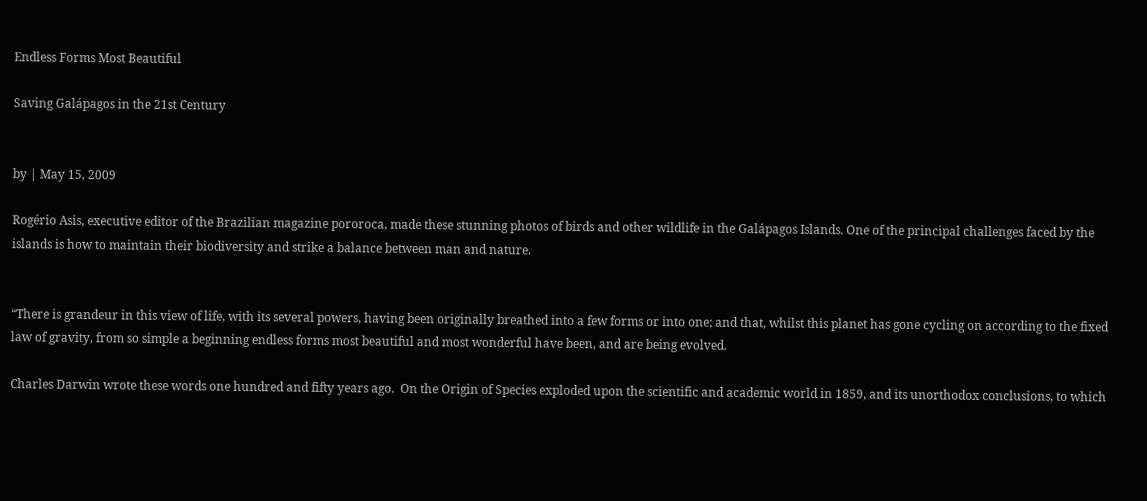Endless Forms Most Beautiful

Saving Galápagos in the 21st Century


by | May 15, 2009

Rogério Asis, executive editor of the Brazilian magazine pororoca, made these stunning photos of birds and other wildlife in the Galápagos Islands. One of the principal challenges faced by the islands is how to maintain their biodiversity and strike a balance between man and nature.


“There is grandeur in this view of life, with its several powers, having been originally breathed into a few forms or into one; and that, whilst this planet has gone cycling on according to the fixed law of gravity, from so simple a beginning endless forms most beautiful and most wonderful have been, and are being evolved.

Charles Darwin wrote these words one hundred and fifty years ago.  On the Origin of Species exploded upon the scientific and academic world in 1859, and its unorthodox conclusions, to which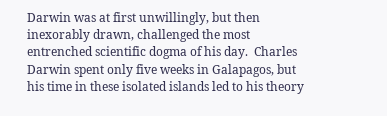Darwin was at first unwillingly, but then inexorably drawn, challenged the most entrenched scientific dogma of his day.  Charles Darwin spent only five weeks in Galapagos, but his time in these isolated islands led to his theory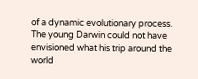of a dynamic evolutionary process.  The young Darwin could not have envisioned what his trip around the world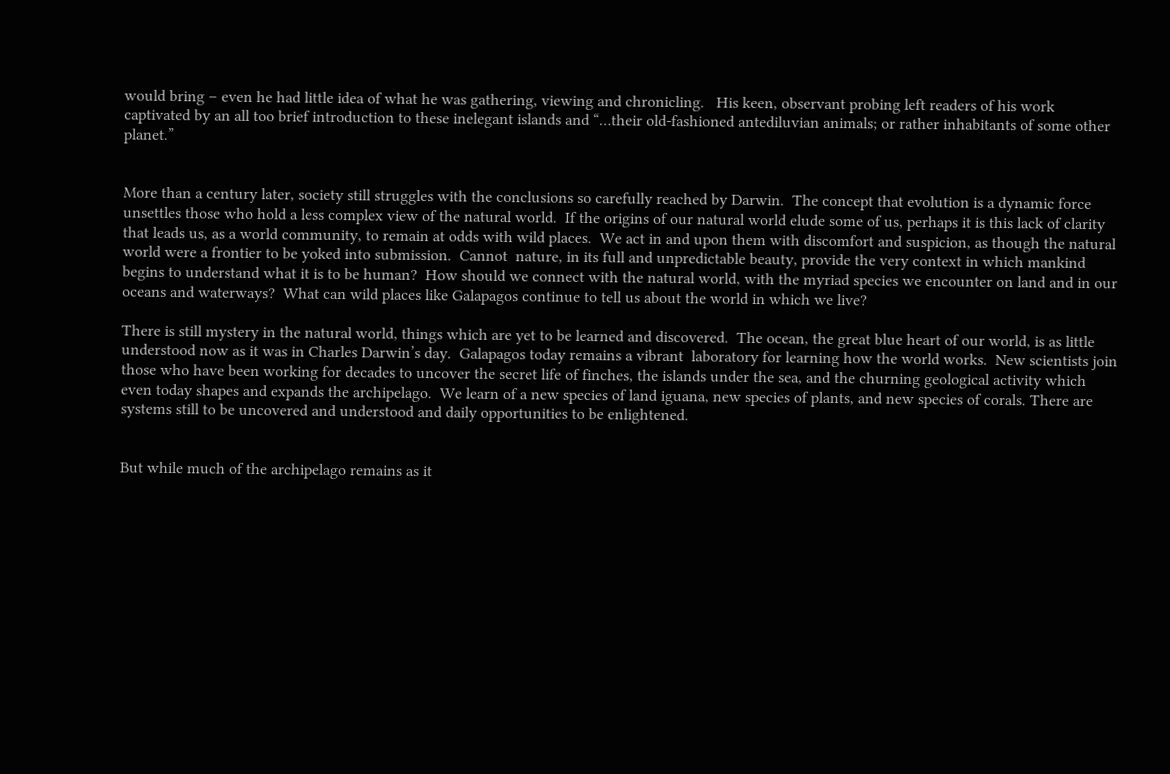would bring – even he had little idea of what he was gathering, viewing and chronicling.   His keen, observant probing left readers of his work captivated by an all too brief introduction to these inelegant islands and “…their old-fashioned antediluvian animals; or rather inhabitants of some other planet.”


More than a century later, society still struggles with the conclusions so carefully reached by Darwin.  The concept that evolution is a dynamic force unsettles those who hold a less complex view of the natural world.  If the origins of our natural world elude some of us, perhaps it is this lack of clarity that leads us, as a world community, to remain at odds with wild places.  We act in and upon them with discomfort and suspicion, as though the natural world were a frontier to be yoked into submission.  Cannot  nature, in its full and unpredictable beauty, provide the very context in which mankind begins to understand what it is to be human?  How should we connect with the natural world, with the myriad species we encounter on land and in our oceans and waterways?  What can wild places like Galapagos continue to tell us about the world in which we live?

There is still mystery in the natural world, things which are yet to be learned and discovered.  The ocean, the great blue heart of our world, is as little understood now as it was in Charles Darwin’s day.  Galapagos today remains a vibrant  laboratory for learning how the world works.  New scientists join those who have been working for decades to uncover the secret life of finches, the islands under the sea, and the churning geological activity which even today shapes and expands the archipelago.  We learn of a new species of land iguana, new species of plants, and new species of corals. There are systems still to be uncovered and understood and daily opportunities to be enlightened.


But while much of the archipelago remains as it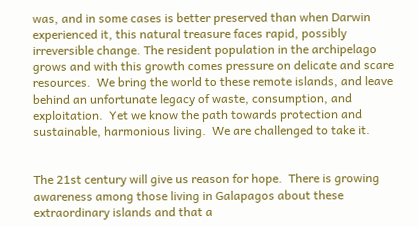was, and in some cases is better preserved than when Darwin experienced it, this natural treasure faces rapid, possibly irreversible change. The resident population in the archipelago grows and with this growth comes pressure on delicate and scare resources.  We bring the world to these remote islands, and leave behind an unfortunate legacy of waste, consumption, and exploitation.  Yet we know the path towards protection and sustainable, harmonious living.  We are challenged to take it.


The 21st century will give us reason for hope.  There is growing awareness among those living in Galapagos about these extraordinary islands and that a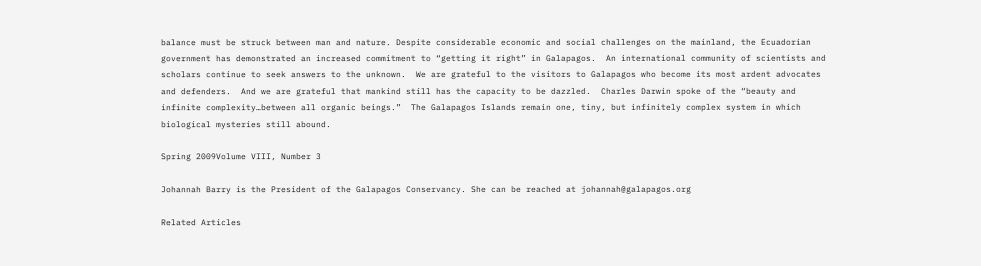balance must be struck between man and nature. Despite considerable economic and social challenges on the mainland, the Ecuadorian government has demonstrated an increased commitment to “getting it right” in Galapagos.  An international community of scientists and scholars continue to seek answers to the unknown.  We are grateful to the visitors to Galapagos who become its most ardent advocates and defenders.  And we are grateful that mankind still has the capacity to be dazzled.  Charles Darwin spoke of the “beauty and infinite complexity…between all organic beings.”  The Galapagos Islands remain one, tiny, but infinitely complex system in which biological mysteries still abound.

Spring 2009Volume VIII, Number 3

Johannah Barry is the President of the Galapagos Conservancy. She can be reached at johannah@galapagos.org

Related Articles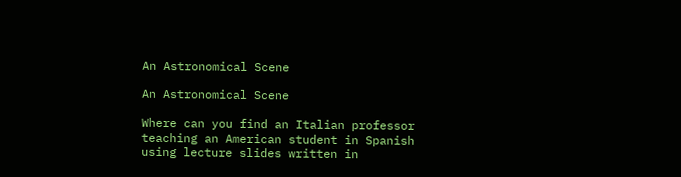An Astronomical Scene

An Astronomical Scene

Where can you find an Italian professor teaching an American student in Spanish using lecture slides written in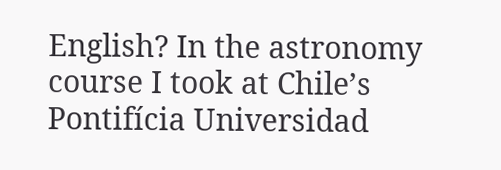English? In the astronomy course I took at Chile’s Pontifícia Universidad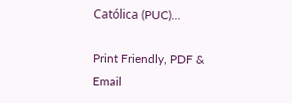Católica (PUC)…

Print Friendly, PDF & Email